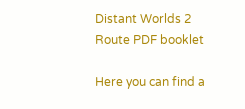Distant Worlds 2 Route PDF booklet

Here you can find a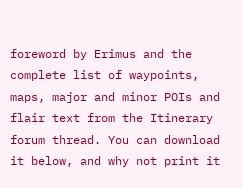foreword by Erimus and the complete list of waypoints, maps, major and minor POIs and flair text from the Itinerary forum thread. You can download it below, and why not print it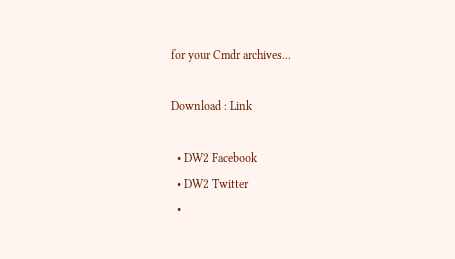for your Cmdr archives...

Download : Link

  • DW2 Facebook
  • DW2 Twitter
  •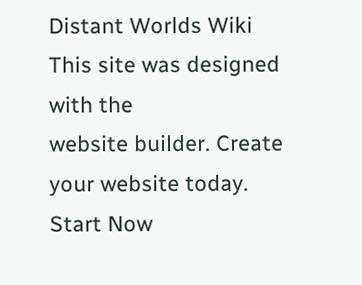Distant Worlds Wiki
This site was designed with the
website builder. Create your website today.
Start Now